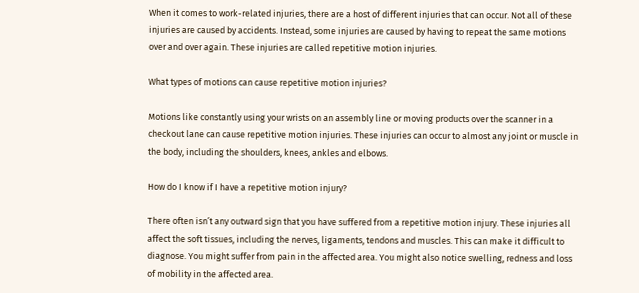When it comes to work-related injuries, there are a host of different injuries that can occur. Not all of these injuries are caused by accidents. Instead, some injuries are caused by having to repeat the same motions over and over again. These injuries are called repetitive motion injuries.

What types of motions can cause repetitive motion injuries?

Motions like constantly using your wrists on an assembly line or moving products over the scanner in a checkout lane can cause repetitive motion injuries. These injuries can occur to almost any joint or muscle in the body, including the shoulders, knees, ankles and elbows.

How do I know if I have a repetitive motion injury?

There often isn’t any outward sign that you have suffered from a repetitive motion injury. These injuries all affect the soft tissues, including the nerves, ligaments, tendons and muscles. This can make it difficult to diagnose. You might suffer from pain in the affected area. You might also notice swelling, redness and loss of mobility in the affected area.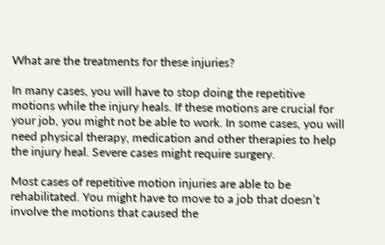What are the treatments for these injuries?

In many cases, you will have to stop doing the repetitive motions while the injury heals. If these motions are crucial for your job, you might not be able to work. In some cases, you will need physical therapy, medication and other therapies to help the injury heal. Severe cases might require surgery.

Most cases of repetitive motion injuries are able to be rehabilitated. You might have to move to a job that doesn’t involve the motions that caused the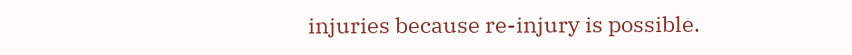injuries because re-injury is possible.